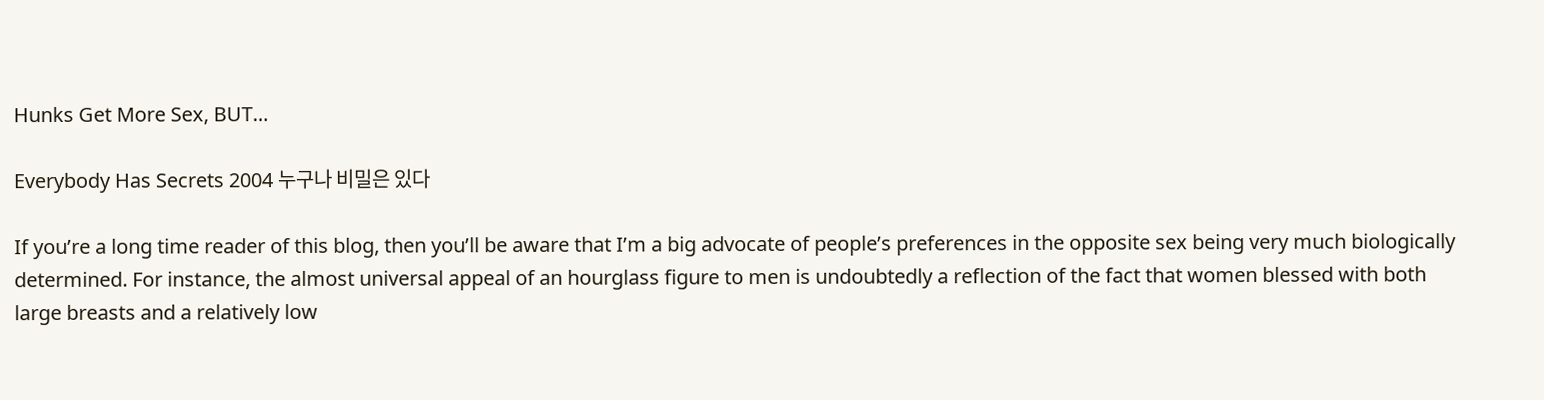Hunks Get More Sex, BUT…

Everybody Has Secrets 2004 누구나 비밀은 있다

If you’re a long time reader of this blog, then you’ll be aware that I’m a big advocate of people’s preferences in the opposite sex being very much biologically determined. For instance, the almost universal appeal of an hourglass figure to men is undoubtedly a reflection of the fact that women blessed with both large breasts and a relatively low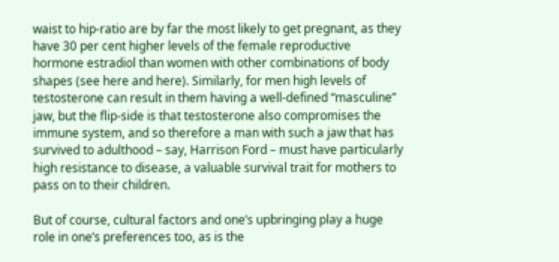waist to hip-ratio are by far the most likely to get pregnant, as they have 30 per cent higher levels of the female reproductive hormone estradiol than women with other combinations of body shapes (see here and here). Similarly, for men high levels of testosterone can result in them having a well-defined “masculine” jaw, but the flip-side is that testosterone also compromises the immune system, and so therefore a man with such a jaw that has survived to adulthood – say, Harrison Ford – must have particularly high resistance to disease, a valuable survival trait for mothers to pass on to their children.

But of course, cultural factors and one’s upbringing play a huge role in one’s preferences too, as is the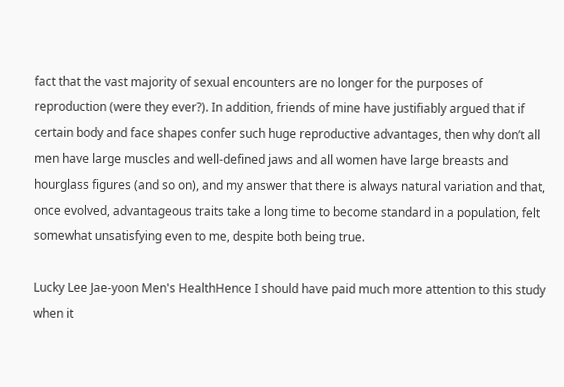fact that the vast majority of sexual encounters are no longer for the purposes of reproduction (were they ever?). In addition, friends of mine have justifiably argued that if certain body and face shapes confer such huge reproductive advantages, then why don’t all men have large muscles and well-defined jaws and all women have large breasts and hourglass figures (and so on), and my answer that there is always natural variation and that, once evolved, advantageous traits take a long time to become standard in a population, felt somewhat unsatisfying even to me, despite both being true.

Lucky Lee Jae-yoon Men's HealthHence I should have paid much more attention to this study when it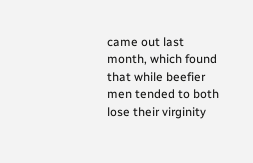came out last month, which found that while beefier men tended to both lose their virginity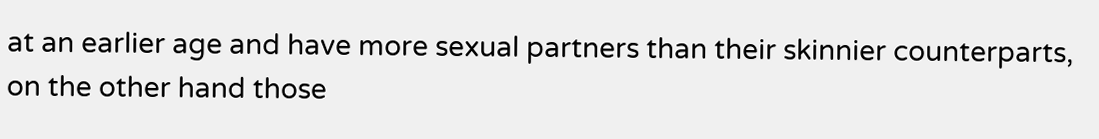at an earlier age and have more sexual partners than their skinnier counterparts, on the other hand those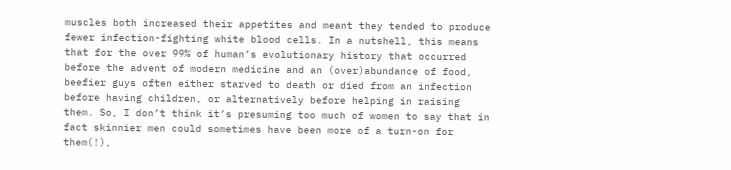muscles both increased their appetites and meant they tended to produce fewer infection-fighting white blood cells. In a nutshell, this means that for the over 99% of human’s evolutionary history that occurred before the advent of modern medicine and an (over)abundance of food, beefier guys often either starved to death or died from an infection before having children, or alternatively before helping in raising them. So, I don’t think it’s presuming too much of women to say that in fact skinnier men could sometimes have been more of a turn-on for them(!),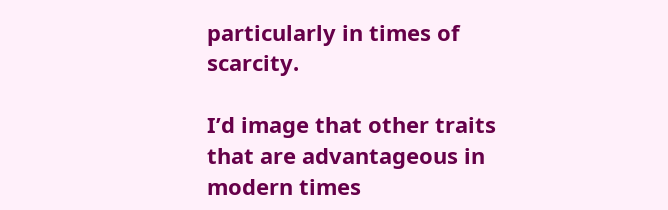particularly in times of scarcity.

I’d image that other traits that are advantageous in modern times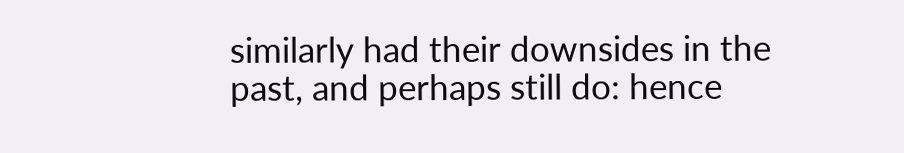similarly had their downsides in the past, and perhaps still do: hence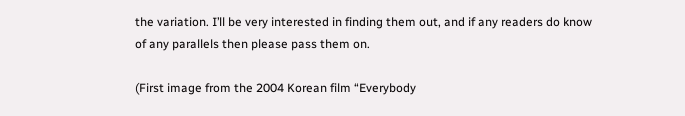the variation. I’ll be very interested in finding them out, and if any readers do know of any parallels then please pass them on.

(First image from the 2004 Korean film “Everybody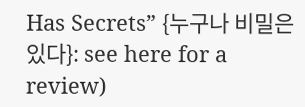Has Secrets” {누구나 비밀은 있다}: see here for a review)